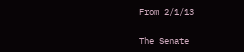From 2/1/13

The Senate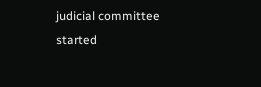judicial committee started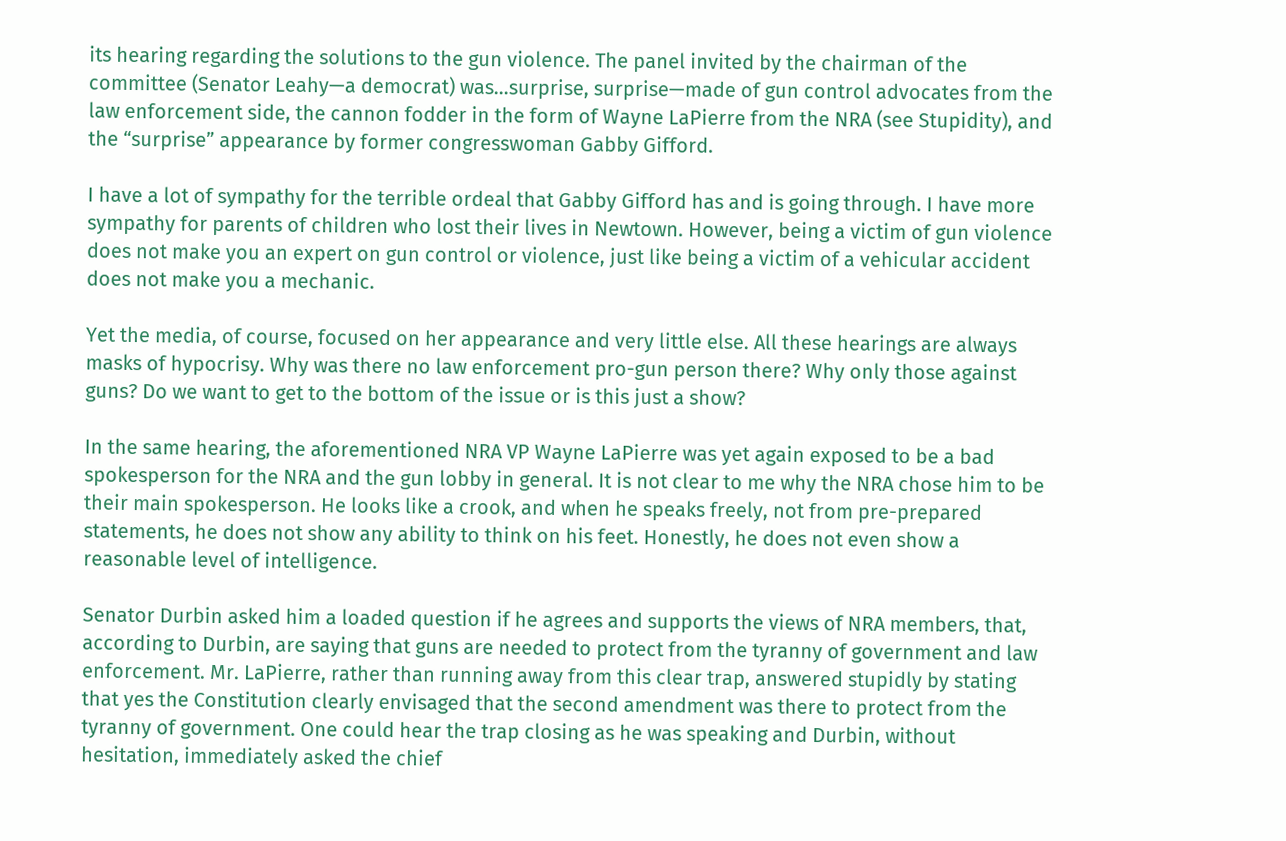its hearing regarding the solutions to the gun violence. The panel invited by the chairman of the committee (Senator Leahy—a democrat) was…surprise, surprise—made of gun control advocates from the law enforcement side, the cannon fodder in the form of Wayne LaPierre from the NRA (see Stupidity), and the “surprise” appearance by former congresswoman Gabby Gifford.

I have a lot of sympathy for the terrible ordeal that Gabby Gifford has and is going through. I have more sympathy for parents of children who lost their lives in Newtown. However, being a victim of gun violence does not make you an expert on gun control or violence, just like being a victim of a vehicular accident does not make you a mechanic.

Yet the media, of course, focused on her appearance and very little else. All these hearings are always masks of hypocrisy. Why was there no law enforcement pro-gun person there? Why only those against guns? Do we want to get to the bottom of the issue or is this just a show?

In the same hearing, the aforementioned NRA VP Wayne LaPierre was yet again exposed to be a bad spokesperson for the NRA and the gun lobby in general. It is not clear to me why the NRA chose him to be their main spokesperson. He looks like a crook, and when he speaks freely, not from pre-prepared statements, he does not show any ability to think on his feet. Honestly, he does not even show a reasonable level of intelligence.

Senator Durbin asked him a loaded question if he agrees and supports the views of NRA members, that, according to Durbin, are saying that guns are needed to protect from the tyranny of government and law enforcement. Mr. LaPierre, rather than running away from this clear trap, answered stupidly by stating that yes the Constitution clearly envisaged that the second amendment was there to protect from the tyranny of government. One could hear the trap closing as he was speaking and Durbin, without hesitation, immediately asked the chief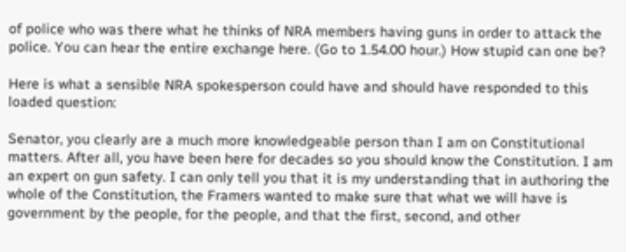of police who was there what he thinks of NRA members having guns in order to attack the police. You can hear the entire exchange here. (Go to 1.54.00 hour.) How stupid can one be?

Here is what a sensible NRA spokesperson could have and should have responded to this loaded question:

Senator, you clearly are a much more knowledgeable person than I am on Constitutional matters. After all, you have been here for decades so you should know the Constitution. I am an expert on gun safety. I can only tell you that it is my understanding that in authoring the whole of the Constitution, the Framers wanted to make sure that what we will have is government by the people, for the people, and that the first, second, and other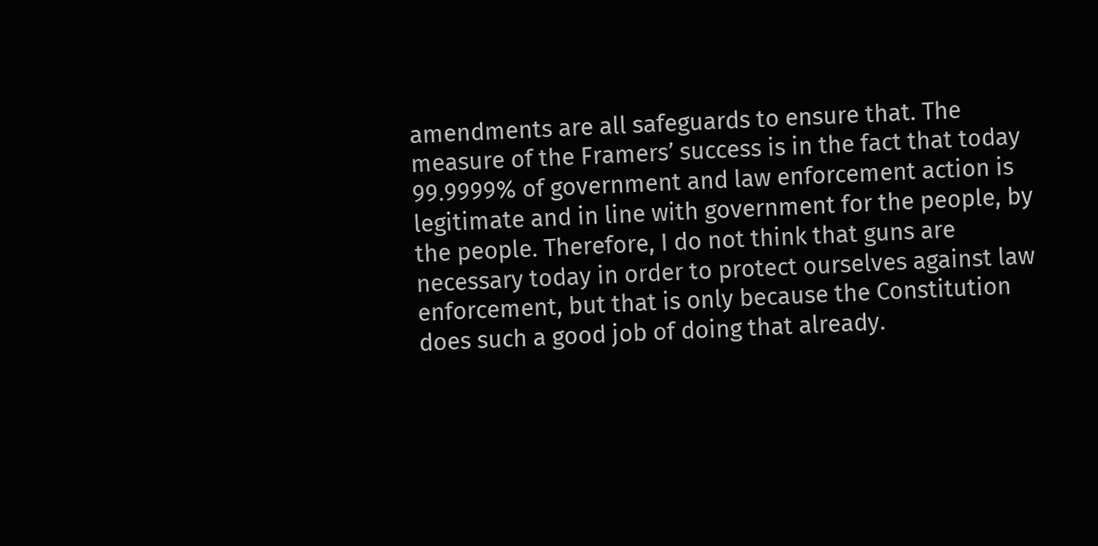amendments are all safeguards to ensure that. The measure of the Framers’ success is in the fact that today 99.9999% of government and law enforcement action is legitimate and in line with government for the people, by the people. Therefore, I do not think that guns are necessary today in order to protect ourselves against law enforcement, but that is only because the Constitution does such a good job of doing that already.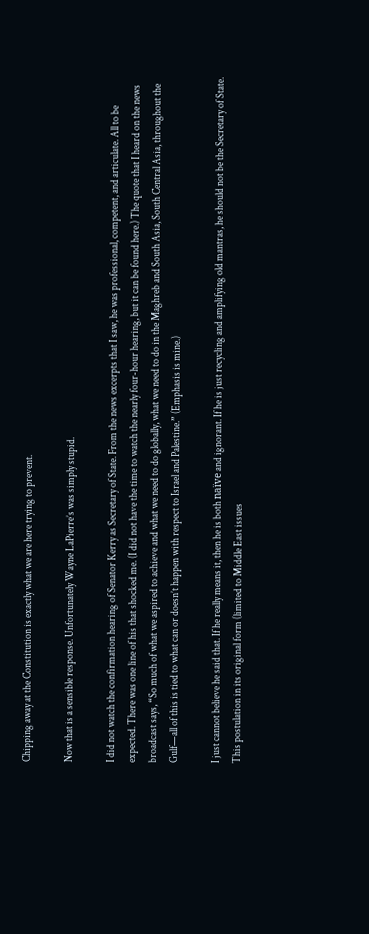Chipping away at the Constitution is exactly what we are here trying to prevent.

Now that is a sensible response. Unfortunately Wayne LaPierre’s was simply stupid.

I did not watch the confirmation hearing of Senator Kerry as Secretary of State. From the news excerpts that I saw, he was professional, competent, and articulate. All to be expected. There was one line of his that shocked me. (I did not have the time to watch the nearly four-hour hearing, but it can be found here.) The quote that I heard on the news broadcast says, “So much of what we aspired to achieve and what we need to do globally, what we need to do in the Maghreb and South Asia, South Central Asia, throughout the Gulf—all of this is tied to what can or doesn’t happen with respect to Israel and Palestine.” (Emphasis is mine.)

I just cannot believe he said that. If he really means it, then he is both naïve and ignorant. If he is just recycling and amplifying old mantras, he should not be the Secretary of State. This postulation in its original form (limited to Middle East issues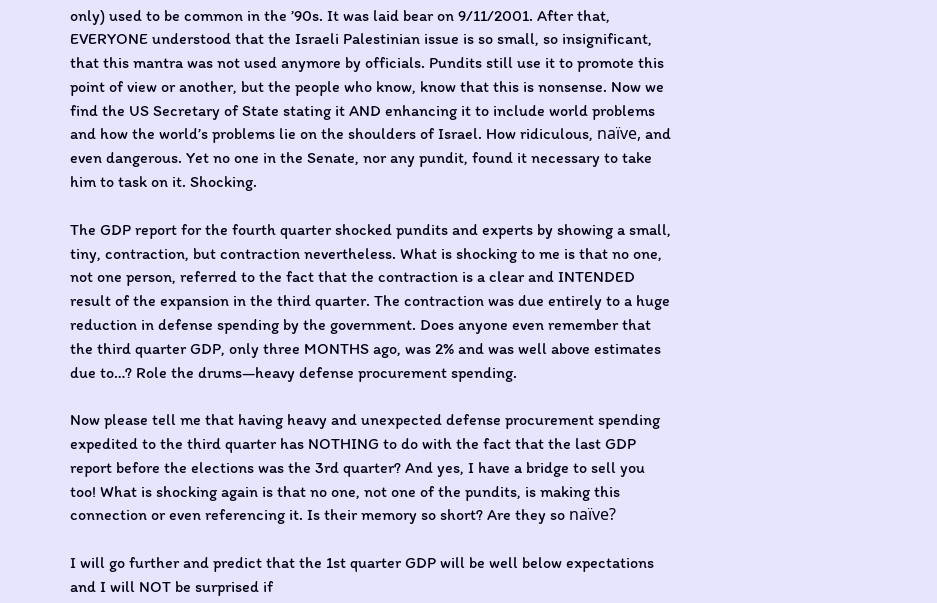only) used to be common in the ’90s. It was laid bear on 9/11/2001. After that, EVERYONE understood that the Israeli Palestinian issue is so small, so insignificant, that this mantra was not used anymore by officials. Pundits still use it to promote this point of view or another, but the people who know, know that this is nonsense. Now we find the US Secretary of State stating it AND enhancing it to include world problems and how the world’s problems lie on the shoulders of Israel. How ridiculous, naïve, and even dangerous. Yet no one in the Senate, nor any pundit, found it necessary to take him to task on it. Shocking.

The GDP report for the fourth quarter shocked pundits and experts by showing a small, tiny, contraction, but contraction nevertheless. What is shocking to me is that no one, not one person, referred to the fact that the contraction is a clear and INTENDED result of the expansion in the third quarter. The contraction was due entirely to a huge reduction in defense spending by the government. Does anyone even remember that the third quarter GDP, only three MONTHS ago, was 2% and was well above estimates due to…? Role the drums—heavy defense procurement spending.

Now please tell me that having heavy and unexpected defense procurement spending expedited to the third quarter has NOTHING to do with the fact that the last GDP report before the elections was the 3rd quarter? And yes, I have a bridge to sell you too! What is shocking again is that no one, not one of the pundits, is making this connection or even referencing it. Is their memory so short? Are they so naïve?

I will go further and predict that the 1st quarter GDP will be well below expectations and I will NOT be surprised if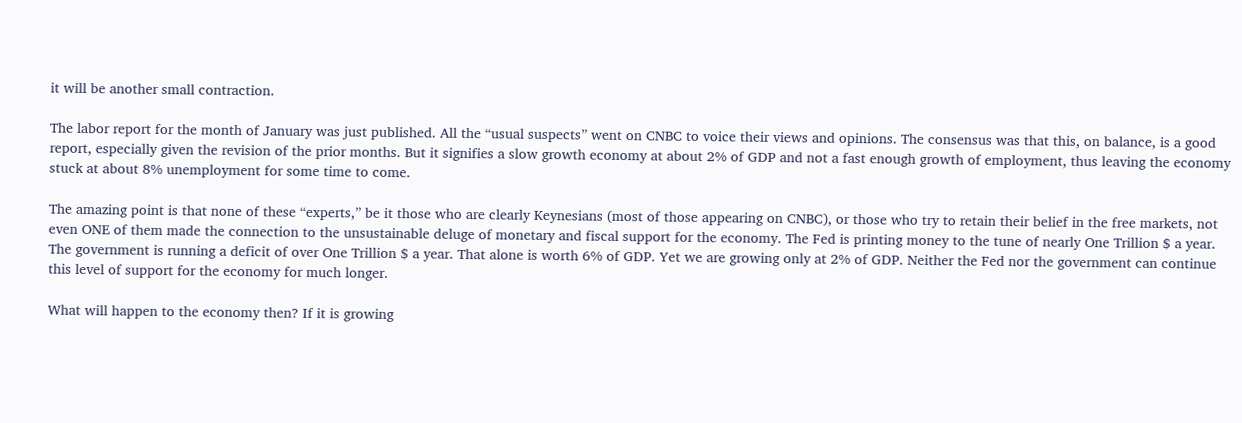it will be another small contraction.

The labor report for the month of January was just published. All the “usual suspects” went on CNBC to voice their views and opinions. The consensus was that this, on balance, is a good report, especially given the revision of the prior months. But it signifies a slow growth economy at about 2% of GDP and not a fast enough growth of employment, thus leaving the economy stuck at about 8% unemployment for some time to come.

The amazing point is that none of these “experts,” be it those who are clearly Keynesians (most of those appearing on CNBC), or those who try to retain their belief in the free markets, not even ONE of them made the connection to the unsustainable deluge of monetary and fiscal support for the economy. The Fed is printing money to the tune of nearly One Trillion $ a year. The government is running a deficit of over One Trillion $ a year. That alone is worth 6% of GDP. Yet we are growing only at 2% of GDP. Neither the Fed nor the government can continue this level of support for the economy for much longer.

What will happen to the economy then? If it is growing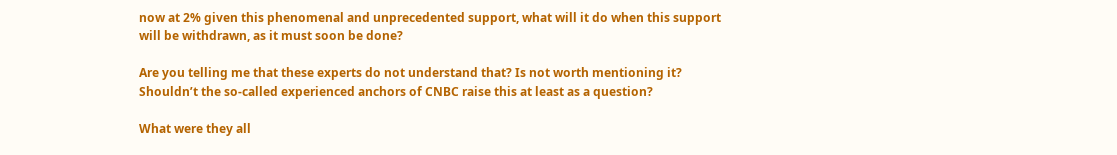now at 2% given this phenomenal and unprecedented support, what will it do when this support will be withdrawn, as it must soon be done?

Are you telling me that these experts do not understand that? Is not worth mentioning it? Shouldn’t the so-called experienced anchors of CNBC raise this at least as a question?

What were they all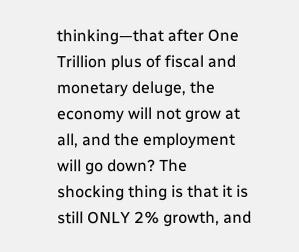thinking—that after One Trillion plus of fiscal and monetary deluge, the economy will not grow at all, and the employment will go down? The shocking thing is that it is still ONLY 2% growth, and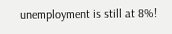unemployment is still at 8%!